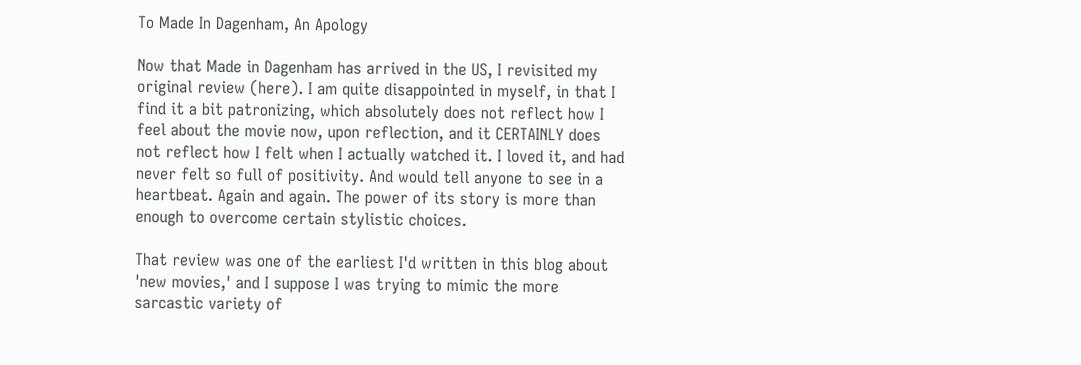To Made In Dagenham, An Apology

Now that Made in Dagenham has arrived in the US, I revisited my original review (here). I am quite disappointed in myself, in that I find it a bit patronizing, which absolutely does not reflect how I feel about the movie now, upon reflection, and it CERTAINLY does not reflect how I felt when I actually watched it. I loved it, and had never felt so full of positivity. And would tell anyone to see in a heartbeat. Again and again. The power of its story is more than enough to overcome certain stylistic choices.

That review was one of the earliest I'd written in this blog about 'new movies,' and I suppose I was trying to mimic the more sarcastic variety of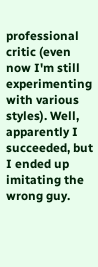professional critic (even now I'm still experimenting with various styles). Well, apparently I succeeded, but I ended up imitating the wrong guy.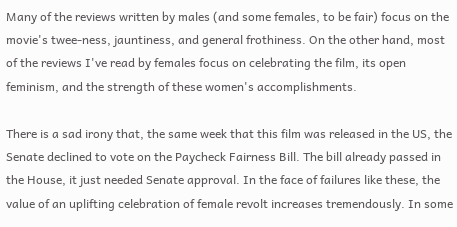Many of the reviews written by males (and some females, to be fair) focus on the movie's twee-ness, jauntiness, and general frothiness. On the other hand, most of the reviews I've read by females focus on celebrating the film, its open feminism, and the strength of these women's accomplishments.

There is a sad irony that, the same week that this film was released in the US, the Senate declined to vote on the Paycheck Fairness Bill. The bill already passed in the House, it just needed Senate approval. In the face of failures like these, the value of an uplifting celebration of female revolt increases tremendously. In some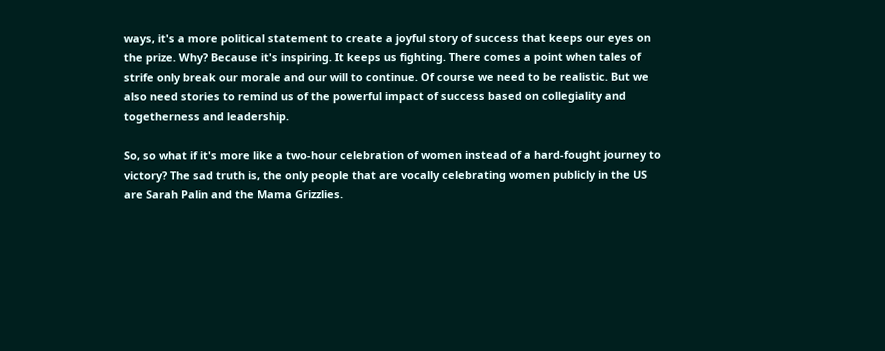ways, it's a more political statement to create a joyful story of success that keeps our eyes on the prize. Why? Because it's inspiring. It keeps us fighting. There comes a point when tales of strife only break our morale and our will to continue. Of course we need to be realistic. But we also need stories to remind us of the powerful impact of success based on collegiality and togetherness and leadership.

So, so what if it's more like a two-hour celebration of women instead of a hard-fought journey to victory? The sad truth is, the only people that are vocally celebrating women publicly in the US are Sarah Palin and the Mama Grizzlies.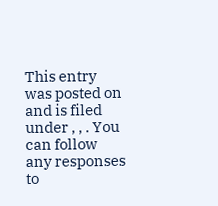This entry was posted on and is filed under , , . You can follow any responses to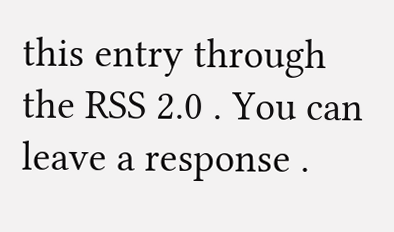this entry through the RSS 2.0 . You can leave a response .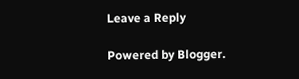Leave a Reply

Powered by Blogger.